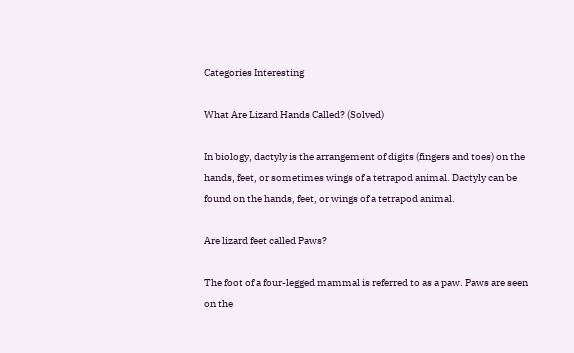Categories Interesting

What Are Lizard Hands Called? (Solved)

In biology, dactyly is the arrangement of digits (fingers and toes) on the hands, feet, or sometimes wings of a tetrapod animal. Dactyly can be found on the hands, feet, or wings of a tetrapod animal.

Are lizard feet called Paws?

The foot of a four-legged mammal is referred to as a paw. Paws are seen on the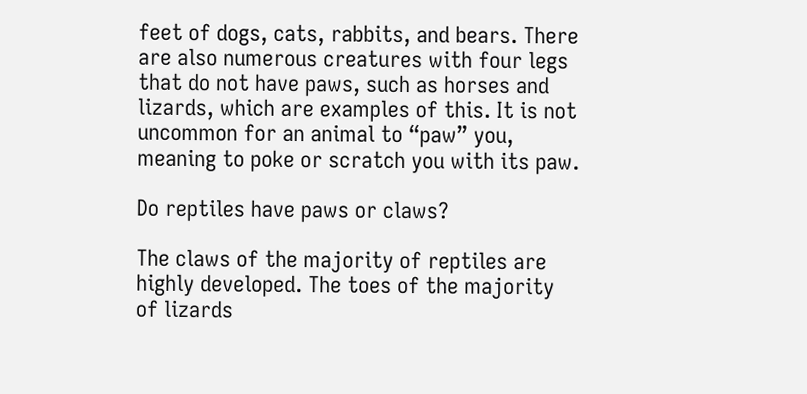feet of dogs, cats, rabbits, and bears. There are also numerous creatures with four legs that do not have paws, such as horses and lizards, which are examples of this. It is not uncommon for an animal to “paw” you, meaning to poke or scratch you with its paw.

Do reptiles have paws or claws?

The claws of the majority of reptiles are highly developed. The toes of the majority of lizards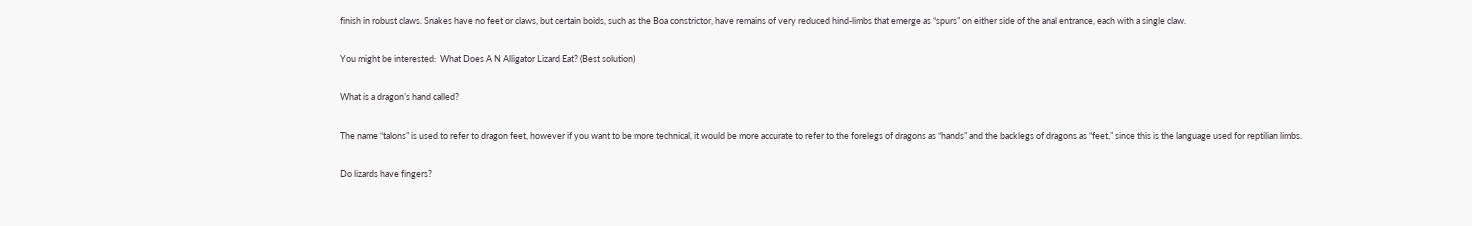finish in robust claws. Snakes have no feet or claws, but certain boids, such as the Boa constrictor, have remains of very reduced hind-limbs that emerge as “spurs” on either side of the anal entrance, each with a single claw.

You might be interested:  What Does A N Alligator Lizard Eat? (Best solution)

What is a dragon’s hand called?

The name “talons” is used to refer to dragon feet, however if you want to be more technical, it would be more accurate to refer to the forelegs of dragons as “hands” and the backlegs of dragons as “feet,” since this is the language used for reptilian limbs.

Do lizards have fingers?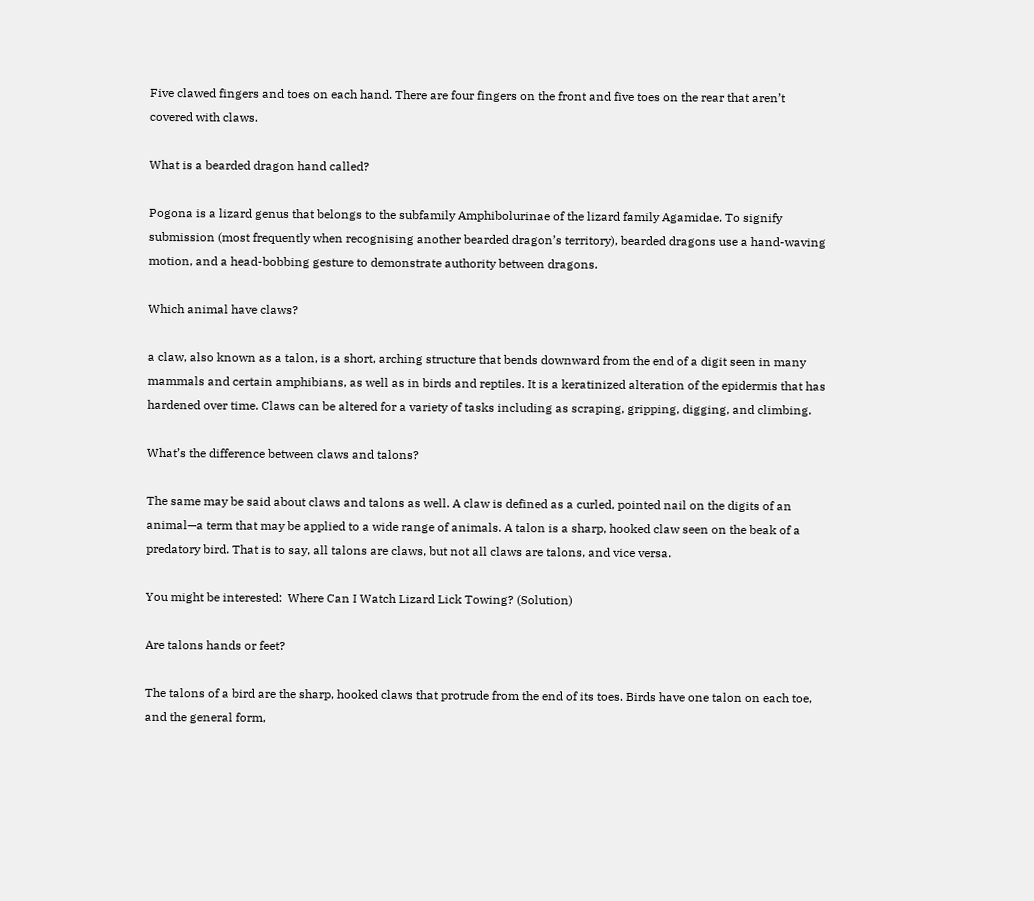Five clawed fingers and toes on each hand. There are four fingers on the front and five toes on the rear that aren’t covered with claws.

What is a bearded dragon hand called?

Pogona is a lizard genus that belongs to the subfamily Amphibolurinae of the lizard family Agamidae. To signify submission (most frequently when recognising another bearded dragon’s territory), bearded dragons use a hand-waving motion, and a head-bobbing gesture to demonstrate authority between dragons.

Which animal have claws?

a claw, also known as a talon, is a short, arching structure that bends downward from the end of a digit seen in many mammals and certain amphibians, as well as in birds and reptiles. It is a keratinized alteration of the epidermis that has hardened over time. Claws can be altered for a variety of tasks including as scraping, gripping, digging, and climbing.

What’s the difference between claws and talons?

The same may be said about claws and talons as well. A claw is defined as a curled, pointed nail on the digits of an animal—a term that may be applied to a wide range of animals. A talon is a sharp, hooked claw seen on the beak of a predatory bird. That is to say, all talons are claws, but not all claws are talons, and vice versa.

You might be interested:  Where Can I Watch Lizard Lick Towing? (Solution)

Are talons hands or feet?

The talons of a bird are the sharp, hooked claws that protrude from the end of its toes. Birds have one talon on each toe, and the general form,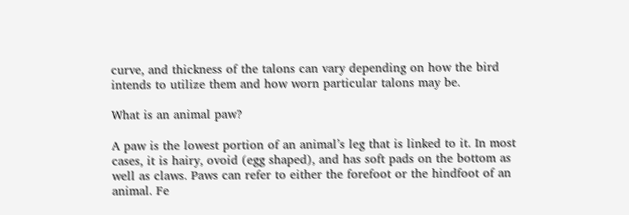curve, and thickness of the talons can vary depending on how the bird intends to utilize them and how worn particular talons may be.

What is an animal paw?

A paw is the lowest portion of an animal’s leg that is linked to it. In most cases, it is hairy, ovoid (egg shaped), and has soft pads on the bottom as well as claws. Paws can refer to either the forefoot or the hindfoot of an animal. Fe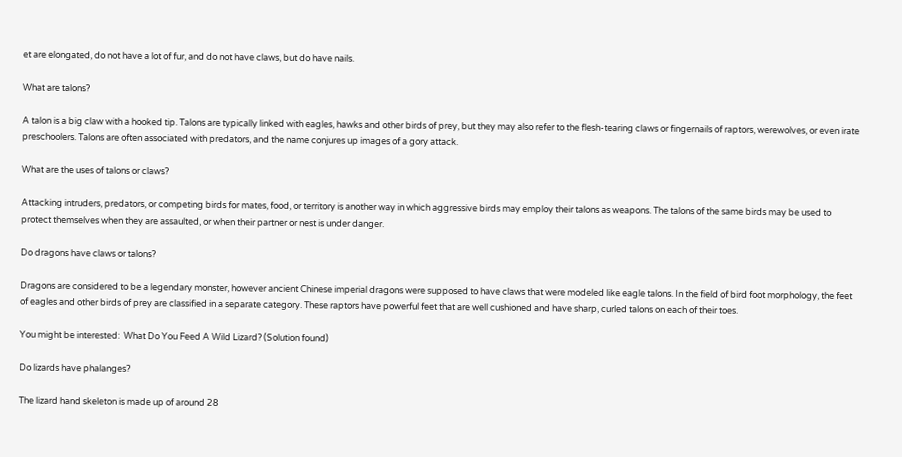et are elongated, do not have a lot of fur, and do not have claws, but do have nails.

What are talons?

A talon is a big claw with a hooked tip. Talons are typically linked with eagles, hawks and other birds of prey, but they may also refer to the flesh-tearing claws or fingernails of raptors, werewolves, or even irate preschoolers. Talons are often associated with predators, and the name conjures up images of a gory attack.

What are the uses of talons or claws?

Attacking intruders, predators, or competing birds for mates, food, or territory is another way in which aggressive birds may employ their talons as weapons. The talons of the same birds may be used to protect themselves when they are assaulted, or when their partner or nest is under danger.

Do dragons have claws or talons?

Dragons are considered to be a legendary monster, however ancient Chinese imperial dragons were supposed to have claws that were modeled like eagle talons. In the field of bird foot morphology, the feet of eagles and other birds of prey are classified in a separate category. These raptors have powerful feet that are well cushioned and have sharp, curled talons on each of their toes.

You might be interested:  What Do You Feed A Wild Lizard? (Solution found)

Do lizards have phalanges?

The lizard hand skeleton is made up of around 28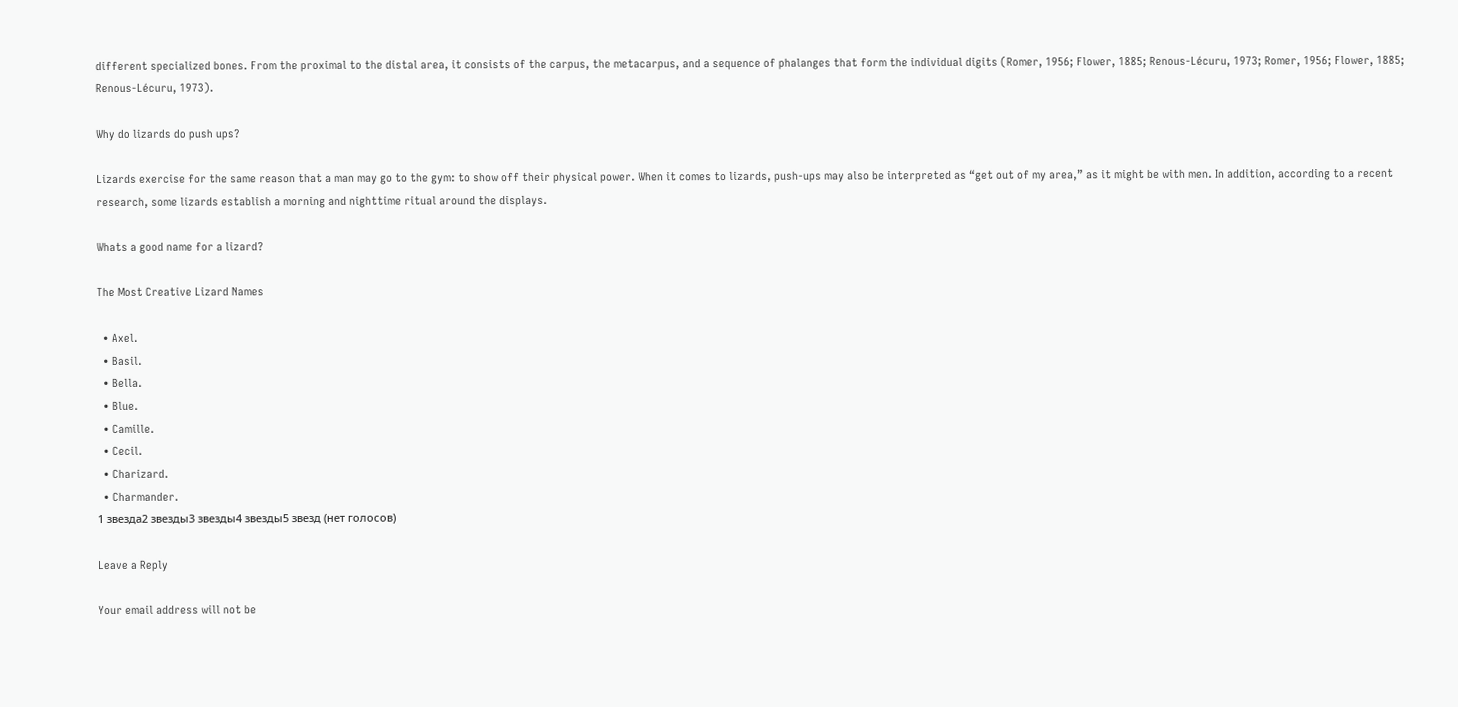different specialized bones. From the proximal to the distal area, it consists of the carpus, the metacarpus, and a sequence of phalanges that form the individual digits (Romer, 1956; Flower, 1885; Renous-Lécuru, 1973; Romer, 1956; Flower, 1885; Renous-Lécuru, 1973).

Why do lizards do push ups?

Lizards exercise for the same reason that a man may go to the gym: to show off their physical power. When it comes to lizards, push-ups may also be interpreted as “get out of my area,” as it might be with men. In addition, according to a recent research, some lizards establish a morning and nighttime ritual around the displays.

Whats a good name for a lizard?

The Most Creative Lizard Names

  • Axel.
  • Basil.
  • Bella.
  • Blue.
  • Camille.
  • Cecil.
  • Charizard.
  • Charmander.
1 звезда2 звезды3 звезды4 звезды5 звезд (нет голосов)

Leave a Reply

Your email address will not be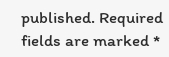published. Required fields are marked *